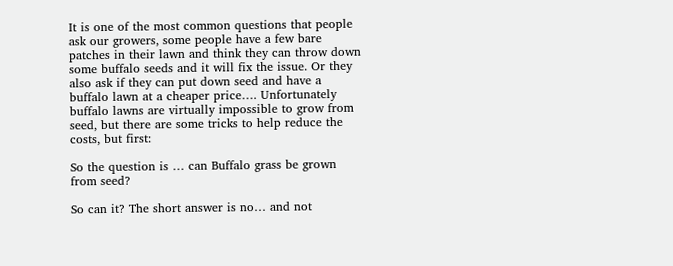It is one of the most common questions that people ask our growers, some people have a few bare patches in their lawn and think they can throw down some buffalo seeds and it will fix the issue. Or they also ask if they can put down seed and have a buffalo lawn at a cheaper price…. Unfortunately buffalo lawns are virtually impossible to grow from seed, but there are some tricks to help reduce the costs, but first:

So the question is … can Buffalo grass be grown from seed?

So can it? The short answer is no… and not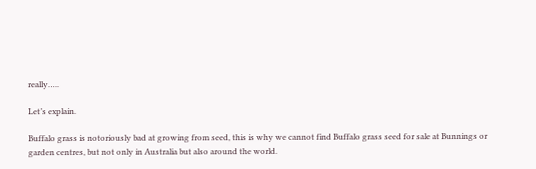really…..

Let’s explain.

Buffalo grass is notoriously bad at growing from seed, this is why we cannot find Buffalo grass seed for sale at Bunnings or garden centres, but not only in Australia but also around the world.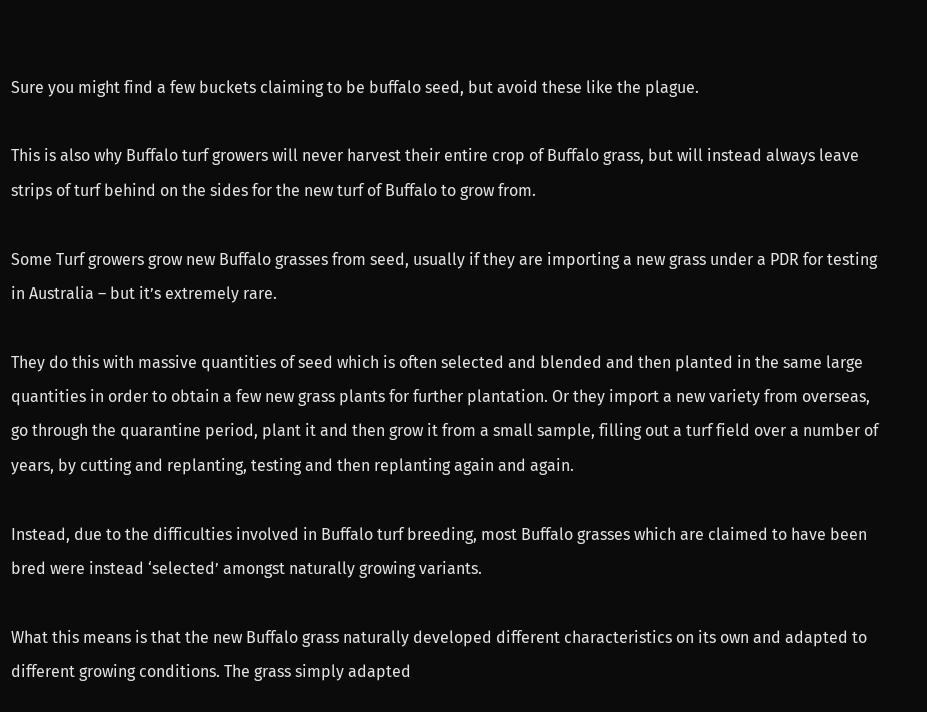Sure you might find a few buckets claiming to be buffalo seed, but avoid these like the plague.

This is also why Buffalo turf growers will never harvest their entire crop of Buffalo grass, but will instead always leave strips of turf behind on the sides for the new turf of Buffalo to grow from.

Some Turf growers grow new Buffalo grasses from seed, usually if they are importing a new grass under a PDR for testing in Australia – but it’s extremely rare.

They do this with massive quantities of seed which is often selected and blended and then planted in the same large quantities in order to obtain a few new grass plants for further plantation. Or they import a new variety from overseas, go through the quarantine period, plant it and then grow it from a small sample, filling out a turf field over a number of years, by cutting and replanting, testing and then replanting again and again.

Instead, due to the difficulties involved in Buffalo turf breeding, most Buffalo grasses which are claimed to have been bred were instead ‘selected’ amongst naturally growing variants.

What this means is that the new Buffalo grass naturally developed different characteristics on its own and adapted to different growing conditions. The grass simply adapted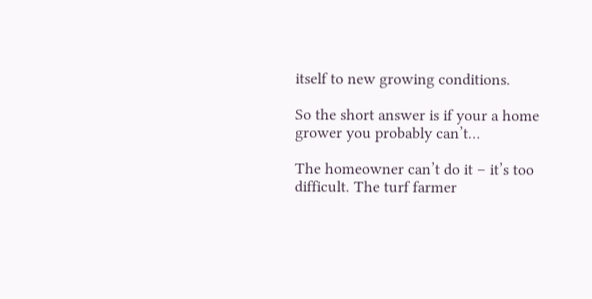itself to new growing conditions.

So the short answer is if your a home grower you probably can’t…

The homeowner can’t do it – it’s too difficult. The turf farmer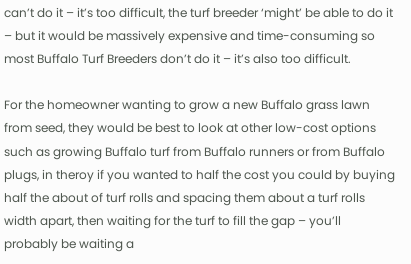can’t do it – it’s too difficult, the turf breeder ‘might’ be able to do it – but it would be massively expensive and time-consuming so most Buffalo Turf Breeders don’t do it – it’s also too difficult.

For the homeowner wanting to grow a new Buffalo grass lawn from seed, they would be best to look at other low-cost options such as growing Buffalo turf from Buffalo runners or from Buffalo plugs, in theroy if you wanted to half the cost you could by buying half the about of turf rolls and spacing them about a turf rolls width apart, then waiting for the turf to fill the gap – you’ll probably be waiting a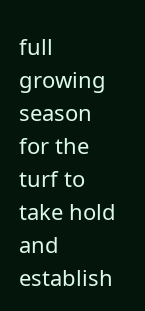full growing season for the turf to take hold and establish